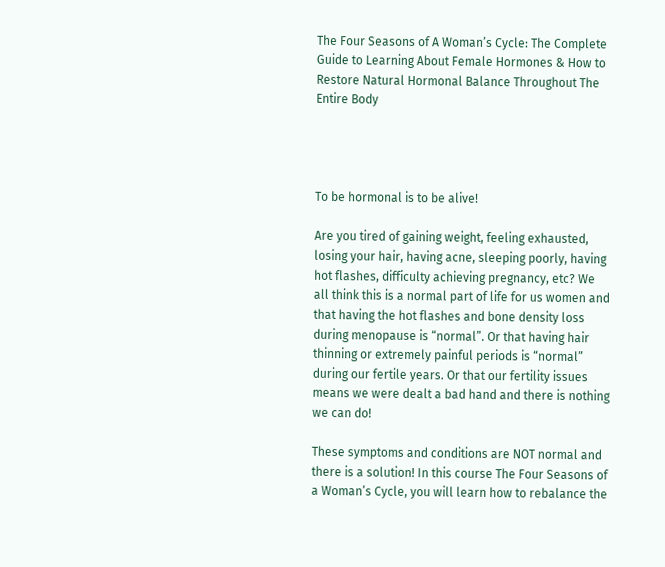The Four Seasons of A Woman’s Cycle: The Complete Guide to Learning About Female Hormones & How to Restore Natural Hormonal Balance Throughout The Entire Body




To be hormonal is to be alive!

Are you tired of gaining weight, feeling exhausted, losing your hair, having acne, sleeping poorly, having hot flashes, difficulty achieving pregnancy, etc? We all think this is a normal part of life for us women and that having the hot flashes and bone density loss during menopause is “normal”. Or that having hair thinning or extremely painful periods is “normal” during our fertile years. Or that our fertility issues means we were dealt a bad hand and there is nothing we can do!

These symptoms and conditions are NOT normal and there is a solution! In this course The Four Seasons of a Woman’s Cycle, you will learn how to rebalance the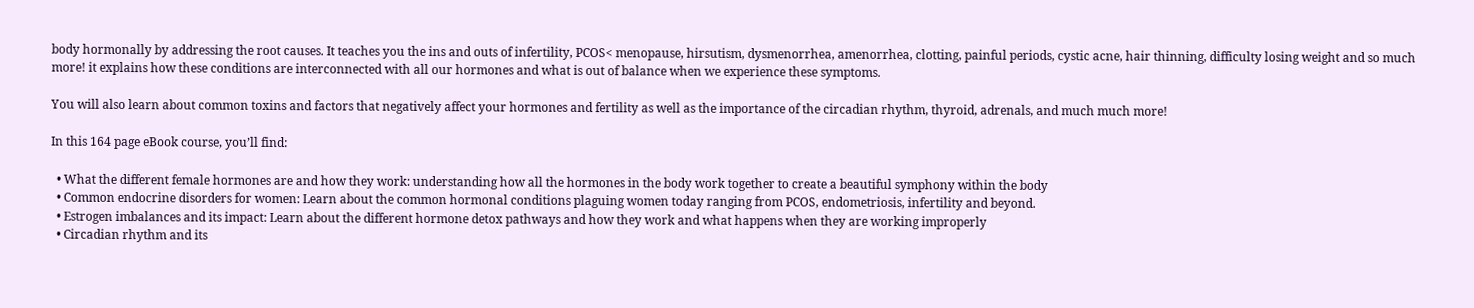body hormonally by addressing the root causes. It teaches you the ins and outs of infertility, PCOS< menopause, hirsutism, dysmenorrhea, amenorrhea, clotting, painful periods, cystic acne, hair thinning, difficulty losing weight and so much more! it explains how these conditions are interconnected with all our hormones and what is out of balance when we experience these symptoms.

You will also learn about common toxins and factors that negatively affect your hormones and fertility as well as the importance of the circadian rhythm, thyroid, adrenals, and much much more!

In this 164 page eBook course, you’ll find:

  • What the different female hormones are and how they work: understanding how all the hormones in the body work together to create a beautiful symphony within the body
  • Common endocrine disorders for women: Learn about the common hormonal conditions plaguing women today ranging from PCOS, endometriosis, infertility and beyond.
  • Estrogen imbalances and its impact: Learn about the different hormone detox pathways and how they work and what happens when they are working improperly
  • Circadian rhythm and its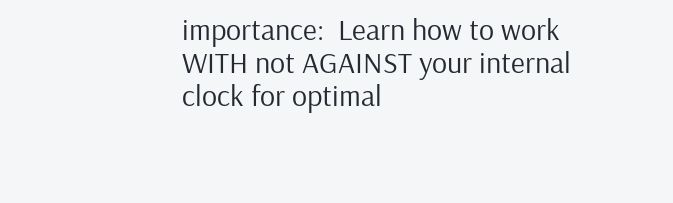importance:  Learn how to work WITH not AGAINST your internal clock for optimal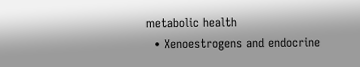metabolic health
  • Xenoestrogens and endocrine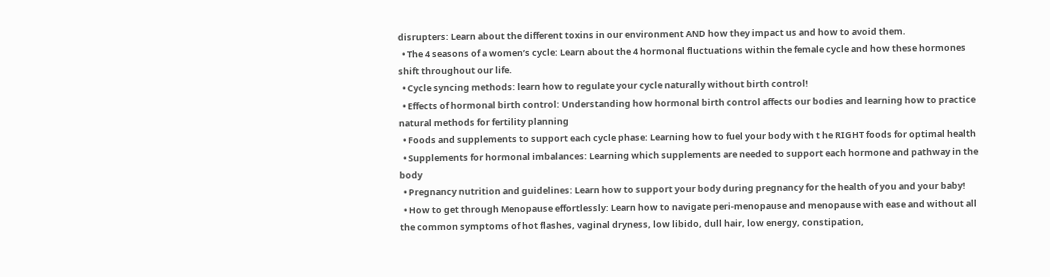disrupters: Learn about the different toxins in our environment AND how they impact us and how to avoid them.
  • The 4 seasons of a women’s cycle: Learn about the 4 hormonal fluctuations within the female cycle and how these hormones shift throughout our life.
  • Cycle syncing methods: learn how to regulate your cycle naturally without birth control!
  • Effects of hormonal birth control: Understanding how hormonal birth control affects our bodies and learning how to practice natural methods for fertility planning
  • Foods and supplements to support each cycle phase: Learning how to fuel your body with t he RIGHT foods for optimal health
  • Supplements for hormonal imbalances: Learning which supplements are needed to support each hormone and pathway in the body
  • Pregnancy nutrition and guidelines: Learn how to support your body during pregnancy for the health of you and your baby!
  • How to get through Menopause effortlessly: Learn how to navigate peri-menopause and menopause with ease and without all the common symptoms of hot flashes, vaginal dryness, low libido, dull hair, low energy, constipation,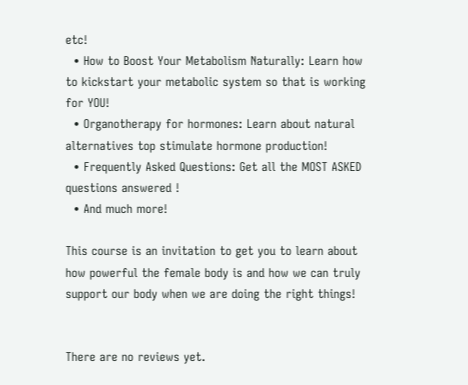etc!
  • How to Boost Your Metabolism Naturally: Learn how to kickstart your metabolic system so that is working for YOU!
  • Organotherapy for hormones: Learn about natural alternatives top stimulate hormone production!
  • Frequently Asked Questions: Get all the MOST ASKED questions answered !
  • And much more!

This course is an invitation to get you to learn about how powerful the female body is and how we can truly support our body when we are doing the right things!


There are no reviews yet.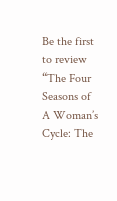Be the first to review “The Four Seasons of A Woman’s Cycle: The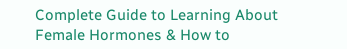Complete Guide to Learning About Female Hormones & How to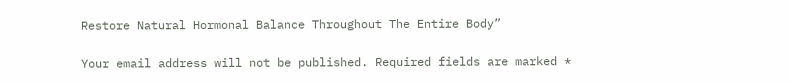Restore Natural Hormonal Balance Throughout The Entire Body”

Your email address will not be published. Required fields are marked *